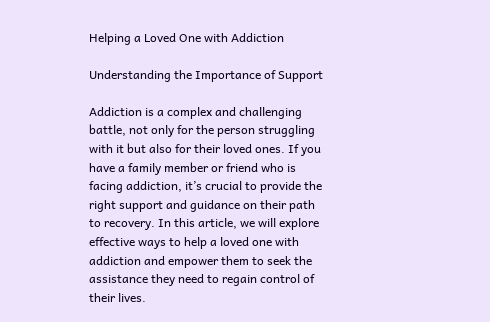Helping a Loved One with Addiction

Understanding the Importance of Support

Addiction is a complex and challenging battle, not only for the person struggling with it but also for their loved ones. If you have a family member or friend who is facing addiction, it’s crucial to provide the right support and guidance on their path to recovery. In this article, we will explore effective ways to help a loved one with addiction and empower them to seek the assistance they need to regain control of their lives.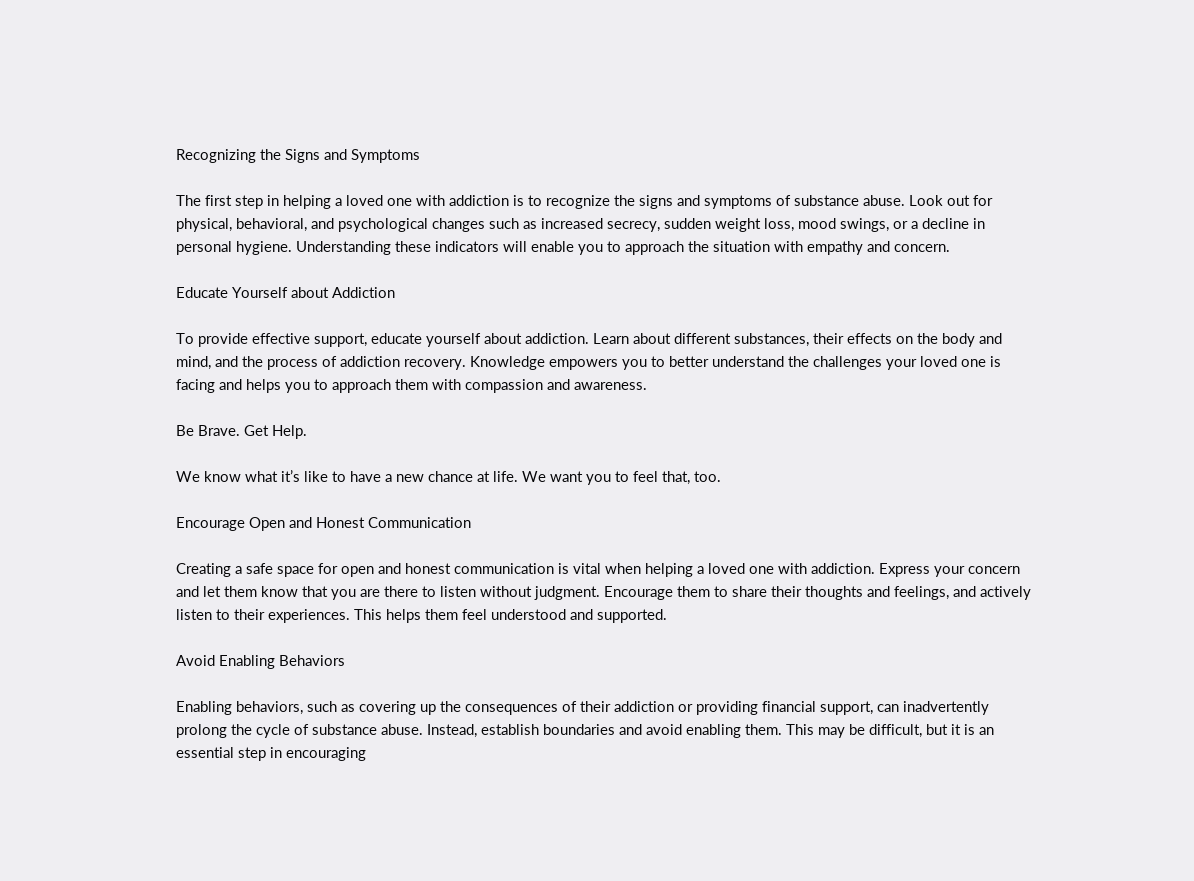Recognizing the Signs and Symptoms

The first step in helping a loved one with addiction is to recognize the signs and symptoms of substance abuse. Look out for physical, behavioral, and psychological changes such as increased secrecy, sudden weight loss, mood swings, or a decline in personal hygiene. Understanding these indicators will enable you to approach the situation with empathy and concern.

Educate Yourself about Addiction

To provide effective support, educate yourself about addiction. Learn about different substances, their effects on the body and mind, and the process of addiction recovery. Knowledge empowers you to better understand the challenges your loved one is facing and helps you to approach them with compassion and awareness.

Be Brave. Get Help.

We know what it’s like to have a new chance at life. We want you to feel that, too.

Encourage Open and Honest Communication

Creating a safe space for open and honest communication is vital when helping a loved one with addiction. Express your concern and let them know that you are there to listen without judgment. Encourage them to share their thoughts and feelings, and actively listen to their experiences. This helps them feel understood and supported.

Avoid Enabling Behaviors

Enabling behaviors, such as covering up the consequences of their addiction or providing financial support, can inadvertently prolong the cycle of substance abuse. Instead, establish boundaries and avoid enabling them. This may be difficult, but it is an essential step in encouraging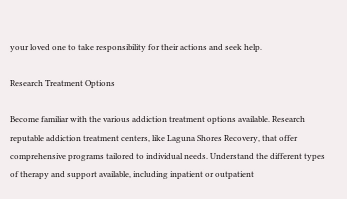your loved one to take responsibility for their actions and seek help.

Research Treatment Options

Become familiar with the various addiction treatment options available. Research reputable addiction treatment centers, like Laguna Shores Recovery, that offer comprehensive programs tailored to individual needs. Understand the different types of therapy and support available, including inpatient or outpatient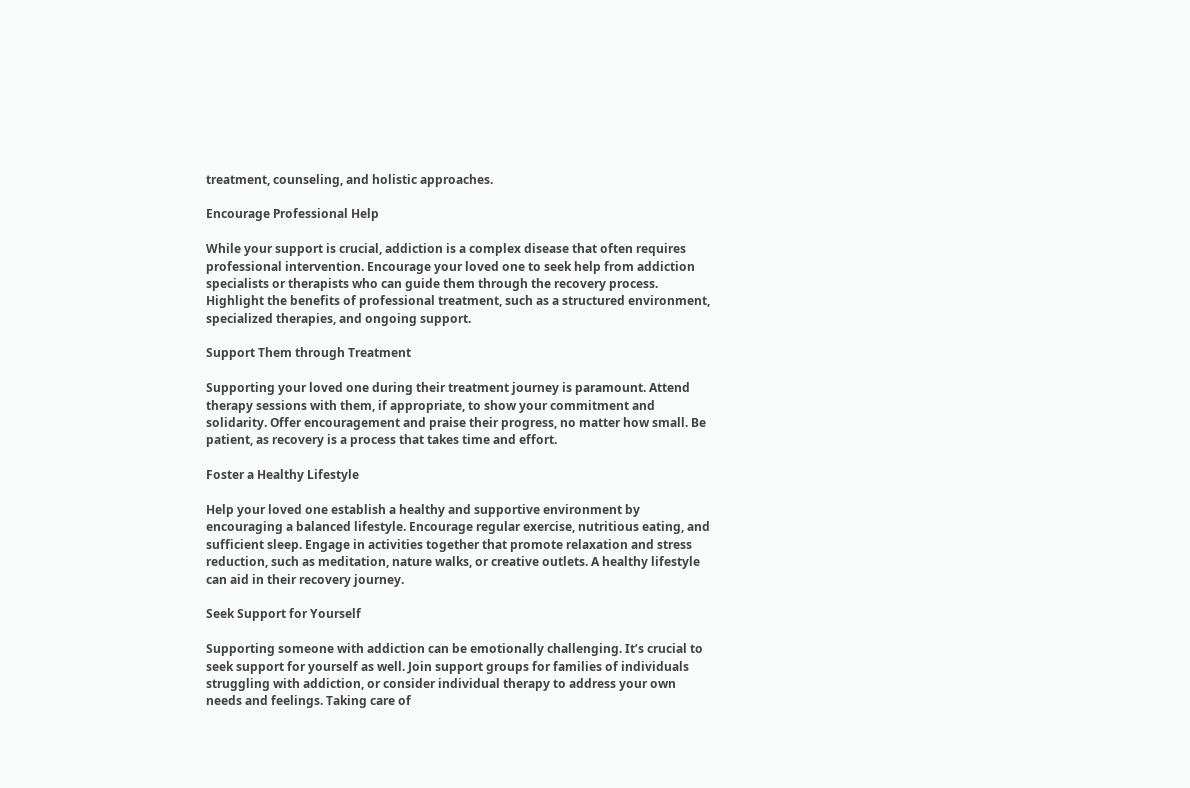treatment, counseling, and holistic approaches.

Encourage Professional Help

While your support is crucial, addiction is a complex disease that often requires professional intervention. Encourage your loved one to seek help from addiction specialists or therapists who can guide them through the recovery process. Highlight the benefits of professional treatment, such as a structured environment, specialized therapies, and ongoing support.

Support Them through Treatment

Supporting your loved one during their treatment journey is paramount. Attend therapy sessions with them, if appropriate, to show your commitment and solidarity. Offer encouragement and praise their progress, no matter how small. Be patient, as recovery is a process that takes time and effort.

Foster a Healthy Lifestyle

Help your loved one establish a healthy and supportive environment by encouraging a balanced lifestyle. Encourage regular exercise, nutritious eating, and sufficient sleep. Engage in activities together that promote relaxation and stress reduction, such as meditation, nature walks, or creative outlets. A healthy lifestyle can aid in their recovery journey.

Seek Support for Yourself

Supporting someone with addiction can be emotionally challenging. It’s crucial to seek support for yourself as well. Join support groups for families of individuals struggling with addiction, or consider individual therapy to address your own needs and feelings. Taking care of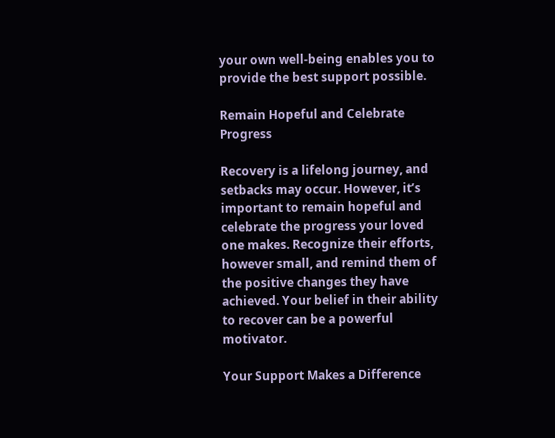your own well-being enables you to provide the best support possible.

Remain Hopeful and Celebrate Progress

Recovery is a lifelong journey, and setbacks may occur. However, it’s important to remain hopeful and celebrate the progress your loved one makes. Recognize their efforts, however small, and remind them of the positive changes they have achieved. Your belief in their ability to recover can be a powerful motivator.

Your Support Makes a Difference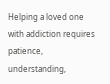Helping a loved one with addiction requires patience, understanding,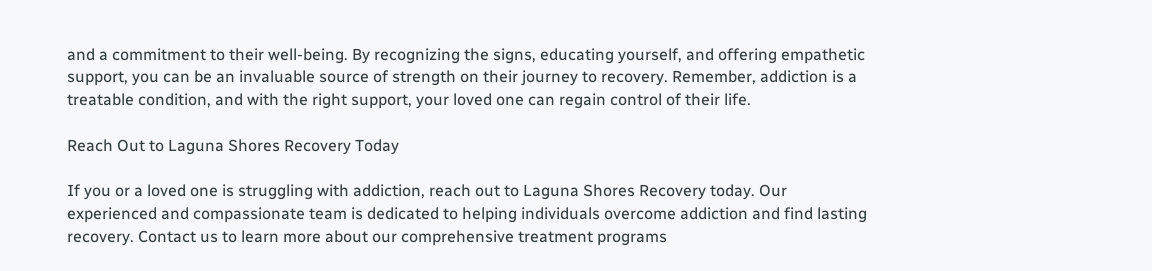and a commitment to their well-being. By recognizing the signs, educating yourself, and offering empathetic support, you can be an invaluable source of strength on their journey to recovery. Remember, addiction is a treatable condition, and with the right support, your loved one can regain control of their life.

Reach Out to Laguna Shores Recovery Today

If you or a loved one is struggling with addiction, reach out to Laguna Shores Recovery today. Our experienced and compassionate team is dedicated to helping individuals overcome addiction and find lasting recovery. Contact us to learn more about our comprehensive treatment programs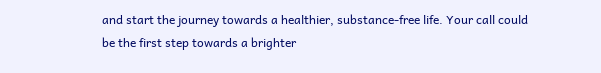and start the journey towards a healthier, substance-free life. Your call could be the first step towards a brighter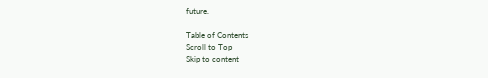future.

Table of Contents
Scroll to Top
Skip to content